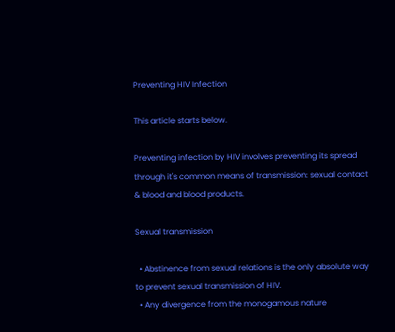Preventing HIV Infection

This article starts below.

Preventing infection by HIV involves preventing its spread through it's common means of transmission: sexual contact & blood and blood products.

Sexual transmission

  • Abstinence from sexual relations is the only absolute way to prevent sexual transmission of HIV.
  • Any divergence from the monogamous nature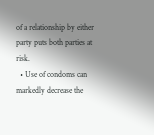of a relationship by either party puts both parties at risk.
  • Use of condoms can markedly decrease the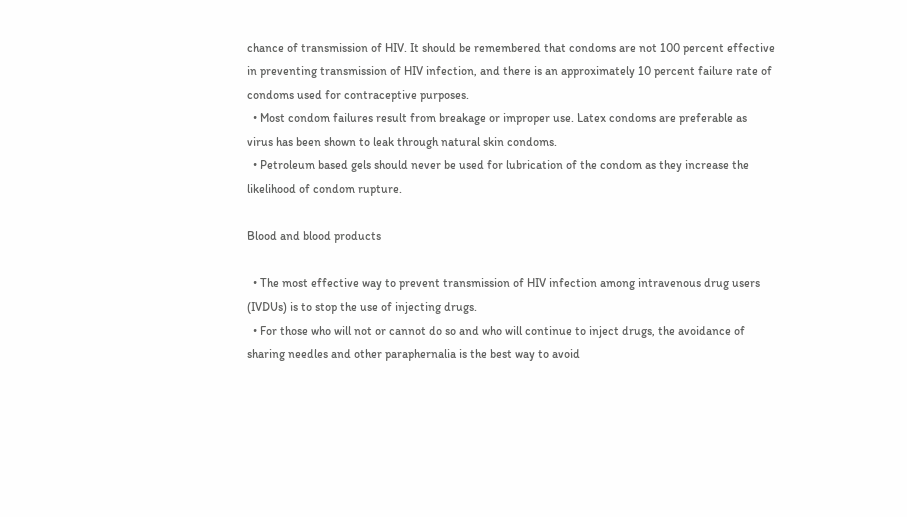chance of transmission of HIV. It should be remembered that condoms are not 100 percent effective in preventing transmission of HIV infection, and there is an approximately 10 percent failure rate of condoms used for contraceptive purposes.
  • Most condom failures result from breakage or improper use. Latex condoms are preferable as virus has been shown to leak through natural skin condoms.
  • Petroleum based gels should never be used for lubrication of the condom as they increase the likelihood of condom rupture.

Blood and blood products

  • The most effective way to prevent transmission of HIV infection among intravenous drug users (IVDUs) is to stop the use of injecting drugs.
  • For those who will not or cannot do so and who will continue to inject drugs, the avoidance of sharing needles and other paraphernalia is the best way to avoid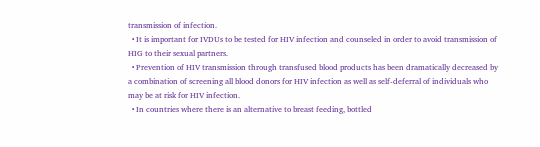transmission of infection.
  • It is important for IVDUs to be tested for HIV infection and counseled in order to avoid transmission of HIG to their sexual partners.
  • Prevention of HIV transmission through transfused blood products has been dramatically decreased by a combination of screening all blood donors for HIV infection as well as self-deferral of individuals who may be at risk for HIV infection.
  • In countries where there is an alternative to breast feeding, bottled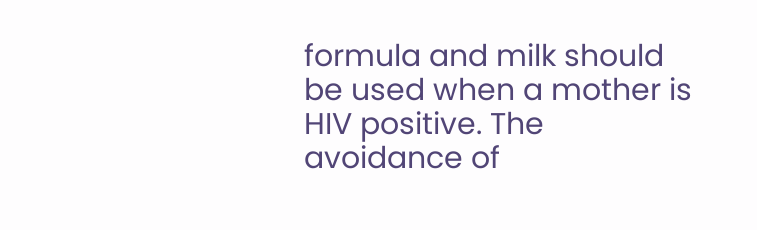formula and milk should be used when a mother is HIV positive. The avoidance of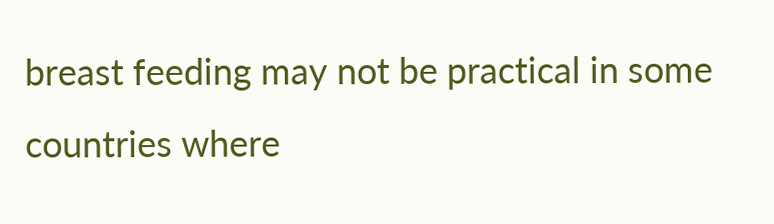breast feeding may not be practical in some countries where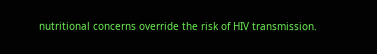nutritional concerns override the risk of HIV transmission.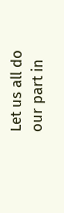Let us all do our part in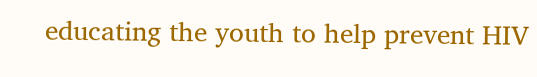educating the youth to help prevent HIV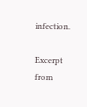infection.

Excerpt from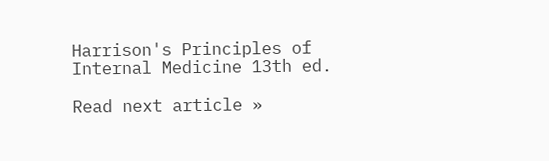Harrison's Principles of Internal Medicine 13th ed.

Read next article »